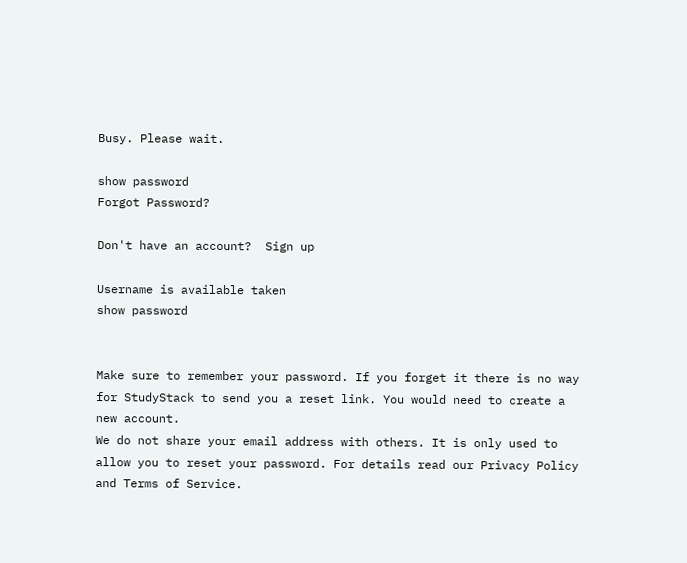Busy. Please wait.

show password
Forgot Password?

Don't have an account?  Sign up

Username is available taken
show password


Make sure to remember your password. If you forget it there is no way for StudyStack to send you a reset link. You would need to create a new account.
We do not share your email address with others. It is only used to allow you to reset your password. For details read our Privacy Policy and Terms of Service.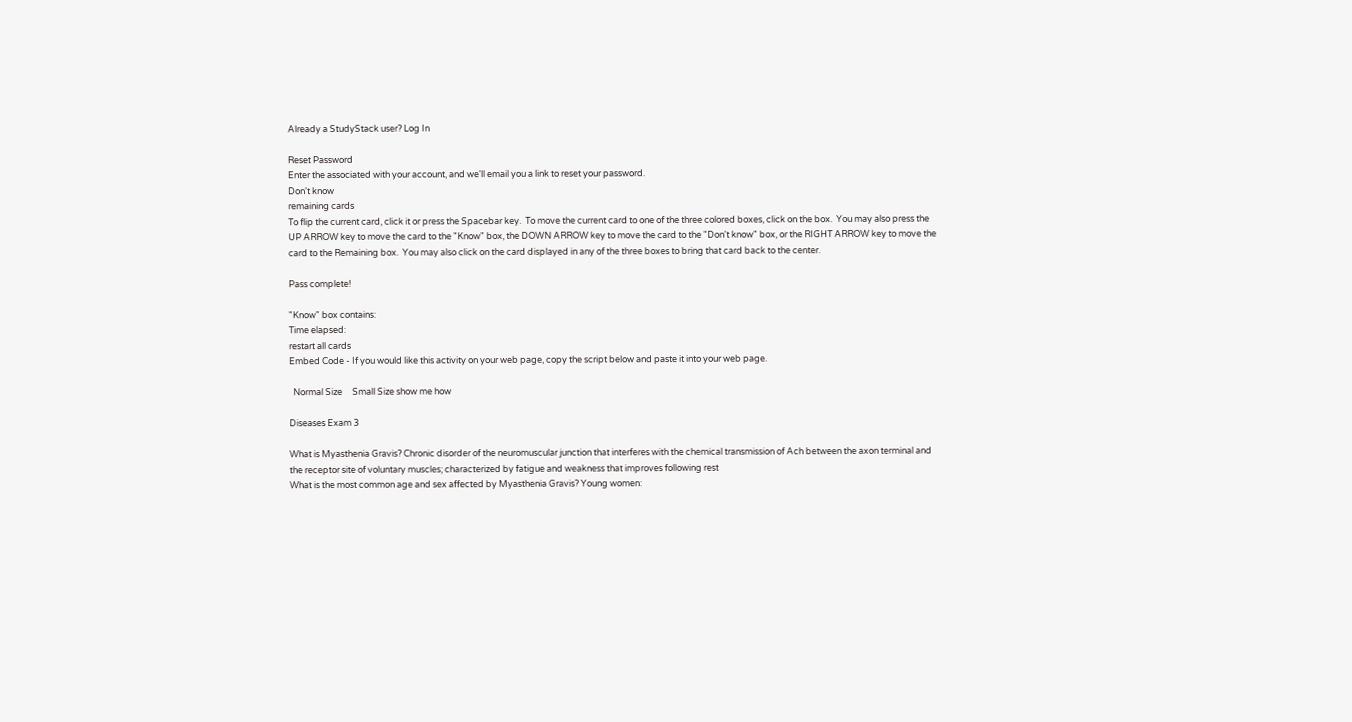Already a StudyStack user? Log In

Reset Password
Enter the associated with your account, and we'll email you a link to reset your password.
Don't know
remaining cards
To flip the current card, click it or press the Spacebar key.  To move the current card to one of the three colored boxes, click on the box.  You may also press the UP ARROW key to move the card to the "Know" box, the DOWN ARROW key to move the card to the "Don't know" box, or the RIGHT ARROW key to move the card to the Remaining box.  You may also click on the card displayed in any of the three boxes to bring that card back to the center.

Pass complete!

"Know" box contains:
Time elapsed:
restart all cards
Embed Code - If you would like this activity on your web page, copy the script below and paste it into your web page.

  Normal Size     Small Size show me how

Diseases Exam 3

What is Myasthenia Gravis? Chronic disorder of the neuromuscular junction that interferes with the chemical transmission of Ach between the axon terminal and the receptor site of voluntary muscles; characterized by fatigue and weakness that improves following rest
What is the most common age and sex affected by Myasthenia Gravis? Young women: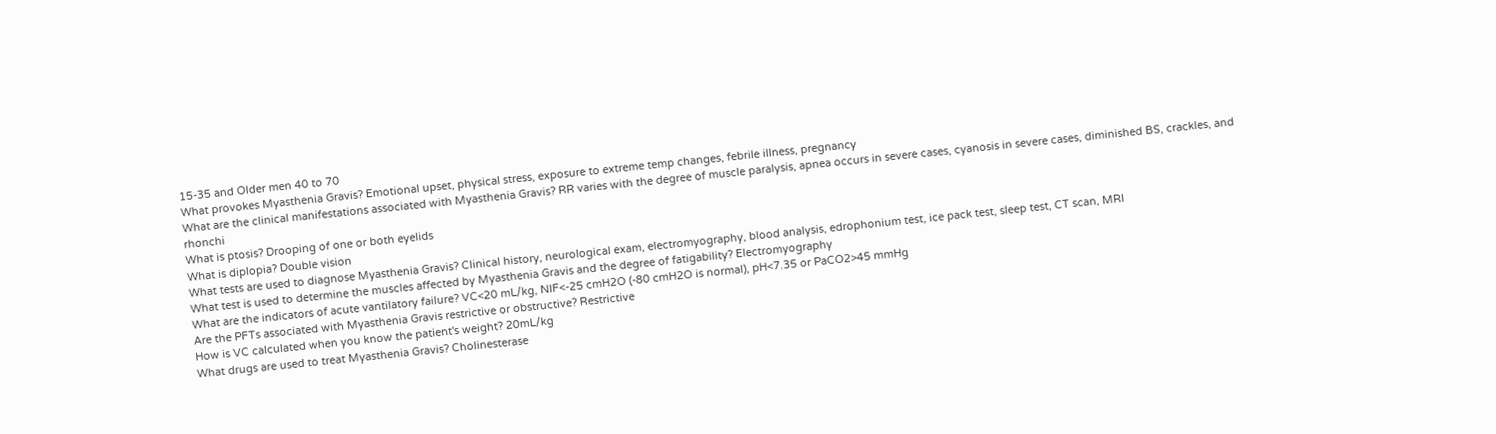15-35 and Older men 40 to 70
What provokes Myasthenia Gravis? Emotional upset, physical stress, exposure to extreme temp changes, febrile illness, pregnancy
What are the clinical manifestations associated with Myasthenia Gravis? RR varies with the degree of muscle paralysis, apnea occurs in severe cases, cyanosis in severe cases, diminished BS, crackles, and rhonchi
What is ptosis? Drooping of one or both eyelids
What is diplopia? Double vision
What tests are used to diagnose Myasthenia Gravis? Clinical history, neurological exam, electromyography, blood analysis, edrophonium test, ice pack test, sleep test, CT scan, MRI
What test is used to determine the muscles affected by Myasthenia Gravis and the degree of fatigability? Electromyography
What are the indicators of acute vantilatory failure? VC<20 mL/kg, NIF<-25 cmH2O (-80 cmH2O is normal), pH<7.35 or PaCO2>45 mmHg
Are the PFTs associated with Myasthenia Gravis restrictive or obstructive? Restrictive
How is VC calculated when you know the patient's weight? 20mL/kg
What drugs are used to treat Myasthenia Gravis? Cholinesterase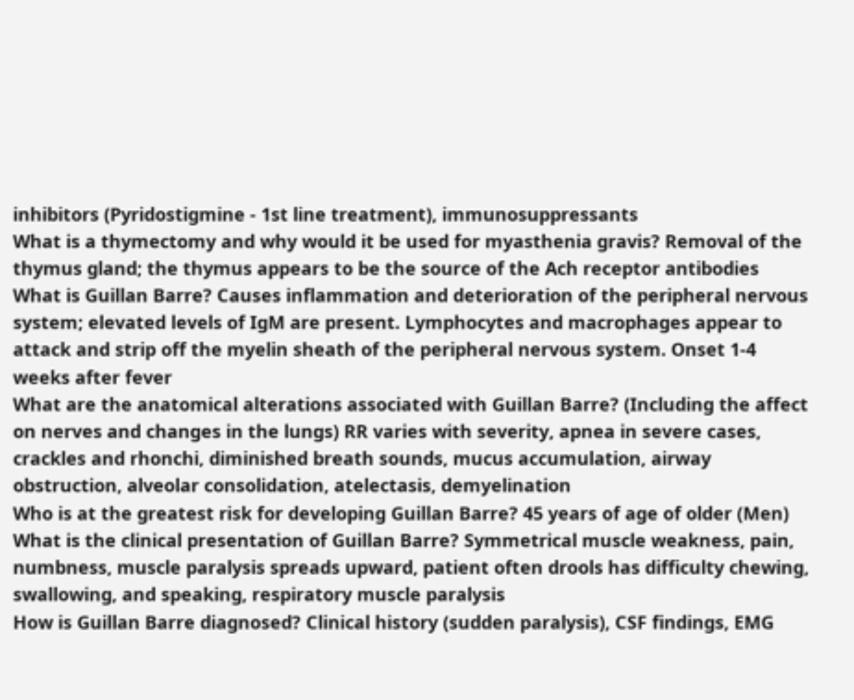inhibitors (Pyridostigmine - 1st line treatment), immunosuppressants
What is a thymectomy and why would it be used for myasthenia gravis? Removal of the thymus gland; the thymus appears to be the source of the Ach receptor antibodies
What is Guillan Barre? Causes inflammation and deterioration of the peripheral nervous system; elevated levels of IgM are present. Lymphocytes and macrophages appear to attack and strip off the myelin sheath of the peripheral nervous system. Onset 1-4 weeks after fever
What are the anatomical alterations associated with Guillan Barre? (Including the affect on nerves and changes in the lungs) RR varies with severity, apnea in severe cases, crackles and rhonchi, diminished breath sounds, mucus accumulation, airway obstruction, alveolar consolidation, atelectasis, demyelination
Who is at the greatest risk for developing Guillan Barre? 45 years of age of older (Men)
What is the clinical presentation of Guillan Barre? Symmetrical muscle weakness, pain, numbness, muscle paralysis spreads upward, patient often drools has difficulty chewing, swallowing, and speaking, respiratory muscle paralysis
How is Guillan Barre diagnosed? Clinical history (sudden paralysis), CSF findings, EMG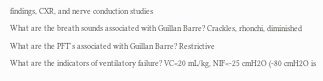findings, CXR, and nerve conduction studies
What are the breath sounds associated with Guillan Barre? Crackles, rhonchi, diminished
What are the PFT's associated with Guillan Barre? Restrictive
What are the indicators of ventilatory failure? VC<20 mL/kg, NIF<-25 cmH2O (-80 cmH2O is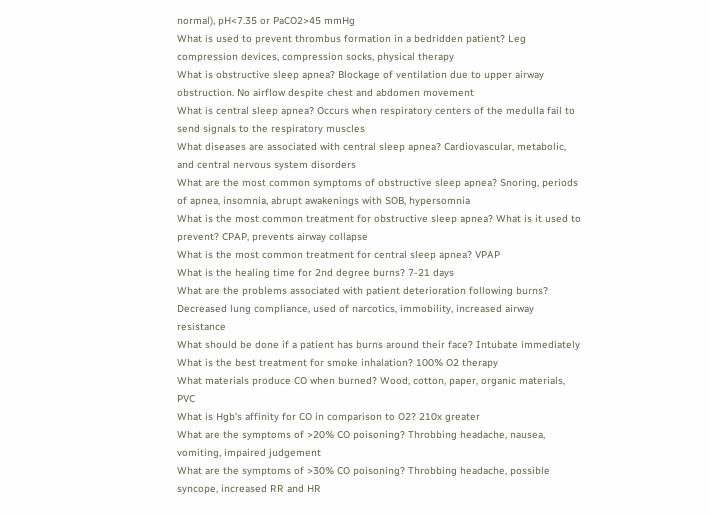normal), pH<7.35 or PaCO2>45 mmHg
What is used to prevent thrombus formation in a bedridden patient? Leg compression devices, compression socks, physical therapy
What is obstructive sleep apnea? Blockage of ventilation due to upper airway obstruction. No airflow despite chest and abdomen movement
What is central sleep apnea? Occurs when respiratory centers of the medulla fail to send signals to the respiratory muscles
What diseases are associated with central sleep apnea? Cardiovascular, metabolic, and central nervous system disorders
What are the most common symptoms of obstructive sleep apnea? Snoring, periods of apnea, insomnia, abrupt awakenings with SOB, hypersomnia
What is the most common treatment for obstructive sleep apnea? What is it used to prevent? CPAP, prevents airway collapse
What is the most common treatment for central sleep apnea? VPAP
What is the healing time for 2nd degree burns? 7-21 days
What are the problems associated with patient deterioration following burns? Decreased lung compliance, used of narcotics, immobility, increased airway resistance
What should be done if a patient has burns around their face? Intubate immediately
What is the best treatment for smoke inhalation? 100% O2 therapy
What materials produce CO when burned? Wood, cotton, paper, organic materials, PVC
What is Hgb's affinity for CO in comparison to O2? 210x greater
What are the symptoms of >20% CO poisoning? Throbbing headache, nausea, vomiting, impaired judgement
What are the symptoms of >30% CO poisoning? Throbbing headache, possible syncope, increased RR and HR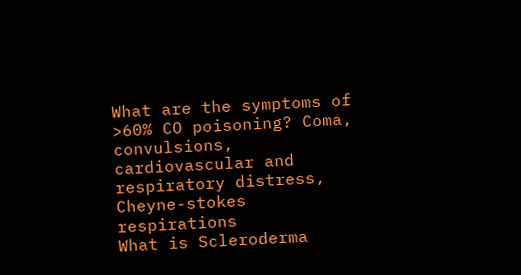What are the symptoms of >60% CO poisoning? Coma, convulsions, cardiovascular and respiratory distress, Cheyne-stokes respirations
What is Scleroderma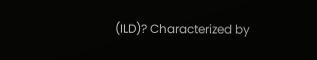(ILD)? Characterized by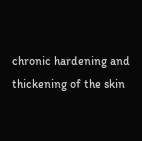chronic hardening and thickening of the skin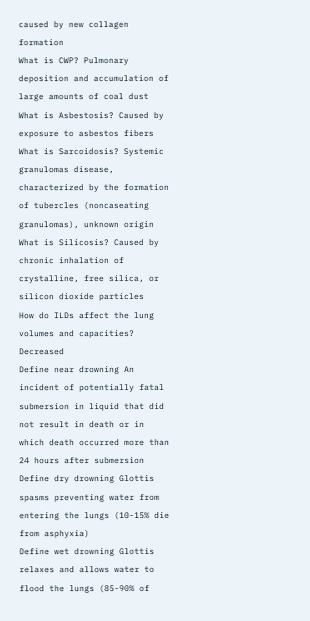caused by new collagen formation
What is CWP? Pulmonary deposition and accumulation of large amounts of coal dust
What is Asbestosis? Caused by exposure to asbestos fibers
What is Sarcoidosis? Systemic granulomas disease, characterized by the formation of tubercles (noncaseating granulomas), unknown origin
What is Silicosis? Caused by chronic inhalation of crystalline, free silica, or silicon dioxide particles
How do ILDs affect the lung volumes and capacities? Decreased
Define near drowning An incident of potentially fatal submersion in liquid that did not result in death or in which death occurred more than 24 hours after submersion
Define dry drowning Glottis spasms preventing water from entering the lungs (10-15% die from asphyxia)
Define wet drowning Glottis relaxes and allows water to flood the lungs (85-90% of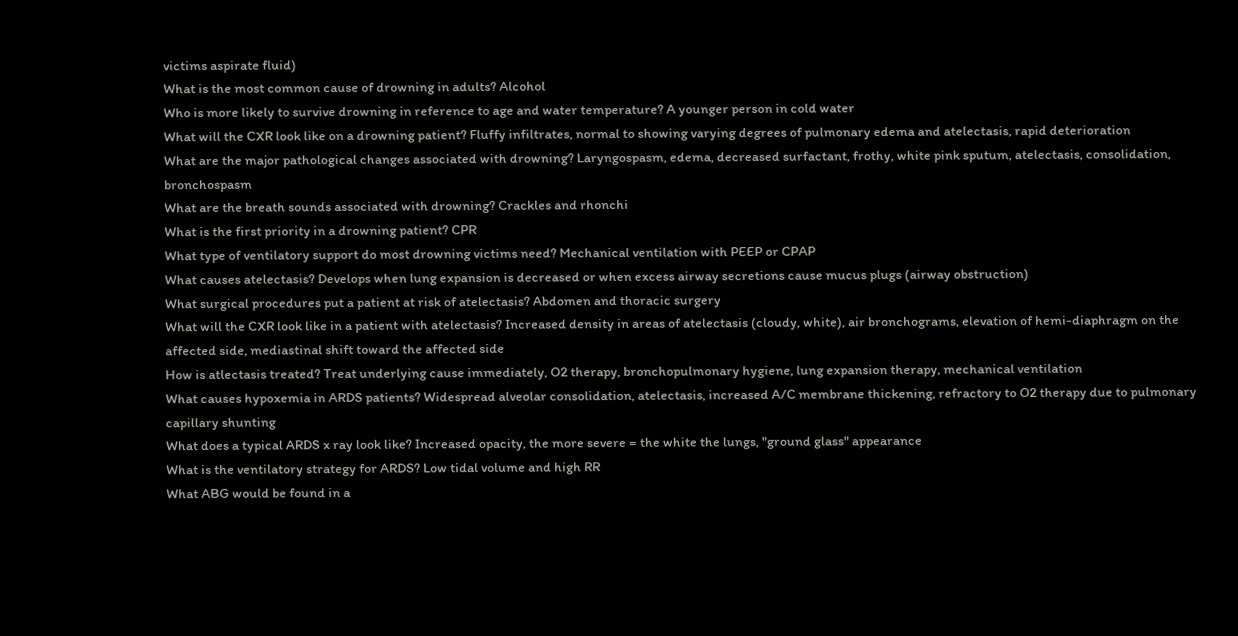victims aspirate fluid)
What is the most common cause of drowning in adults? Alcohol
Who is more likely to survive drowning in reference to age and water temperature? A younger person in cold water
What will the CXR look like on a drowning patient? Fluffy infiltrates, normal to showing varying degrees of pulmonary edema and atelectasis, rapid deterioration
What are the major pathological changes associated with drowning? Laryngospasm, edema, decreased surfactant, frothy, white pink sputum, atelectasis, consolidation, bronchospasm
What are the breath sounds associated with drowning? Crackles and rhonchi
What is the first priority in a drowning patient? CPR
What type of ventilatory support do most drowning victims need? Mechanical ventilation with PEEP or CPAP
What causes atelectasis? Develops when lung expansion is decreased or when excess airway secretions cause mucus plugs (airway obstruction)
What surgical procedures put a patient at risk of atelectasis? Abdomen and thoracic surgery
What will the CXR look like in a patient with atelectasis? Increased density in areas of atelectasis (cloudy, white), air bronchograms, elevation of hemi-diaphragm on the affected side, mediastinal shift toward the affected side
How is atlectasis treated? Treat underlying cause immediately, O2 therapy, bronchopulmonary hygiene, lung expansion therapy, mechanical ventilation
What causes hypoxemia in ARDS patients? Widespread alveolar consolidation, atelectasis, increased A/C membrane thickening, refractory to O2 therapy due to pulmonary capillary shunting
What does a typical ARDS x ray look like? Increased opacity, the more severe = the white the lungs, "ground glass" appearance
What is the ventilatory strategy for ARDS? Low tidal volume and high RR
What ABG would be found in a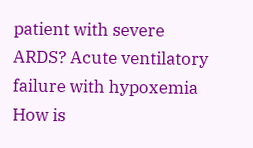patient with severe ARDS? Acute ventilatory failure with hypoxemia
How is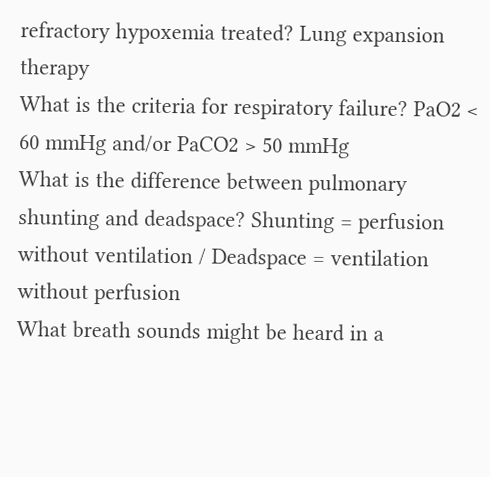refractory hypoxemia treated? Lung expansion therapy
What is the criteria for respiratory failure? PaO2 < 60 mmHg and/or PaCO2 > 50 mmHg
What is the difference between pulmonary shunting and deadspace? Shunting = perfusion without ventilation / Deadspace = ventilation without perfusion
What breath sounds might be heard in a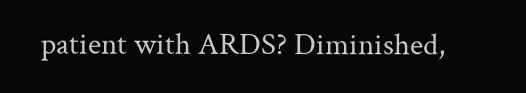patient with ARDS? Diminished,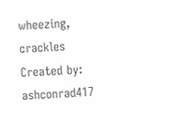wheezing, crackles
Created by: ashconrad417